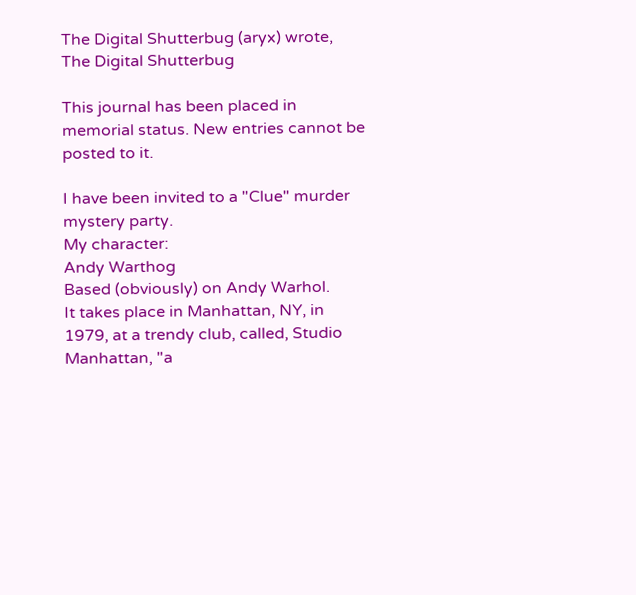The Digital Shutterbug (aryx) wrote,
The Digital Shutterbug

This journal has been placed in memorial status. New entries cannot be posted to it.

I have been invited to a "Clue" murder mystery party.
My character:
Andy Warthog
Based (obviously) on Andy Warhol.
It takes place in Manhattan, NY, in 1979, at a trendy club, called, Studio Manhattan, "a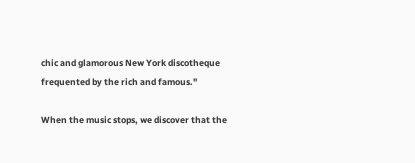chic and glamorous New York discotheque frequented by the rich and famous."

When the music stops, we discover that the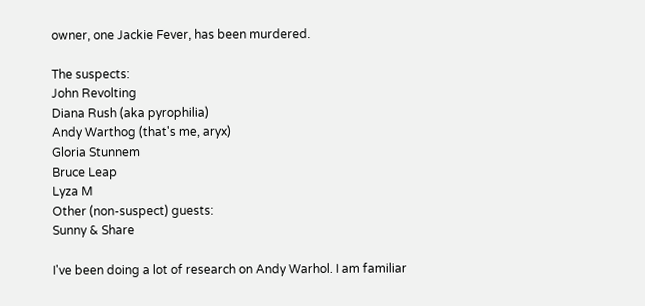owner, one Jackie Fever, has been murdered.

The suspects:
John Revolting
Diana Rush (aka pyrophilia)
Andy Warthog (that's me, aryx)
Gloria Stunnem
Bruce Leap
Lyza M
Other (non-suspect) guests:
Sunny & Share

I've been doing a lot of research on Andy Warhol. I am familiar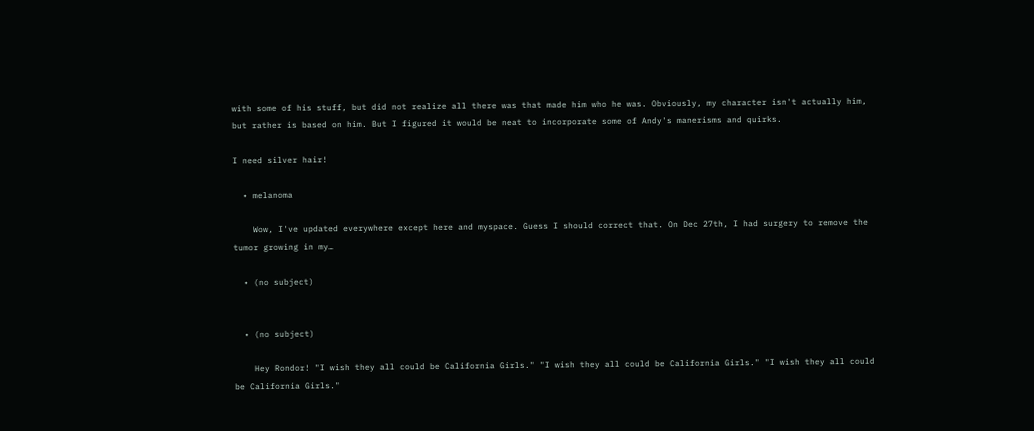with some of his stuff, but did not realize all there was that made him who he was. Obviously, my character isn't actually him, but rather is based on him. But I figured it would be neat to incorporate some of Andy's manerisms and quirks.

I need silver hair!

  • melanoma

    Wow, I've updated everywhere except here and myspace. Guess I should correct that. On Dec 27th, I had surgery to remove the tumor growing in my…

  • (no subject)


  • (no subject)

    Hey Rondor! "I wish they all could be California Girls." "I wish they all could be California Girls." "I wish they all could be California Girls."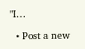"I…

  • Post a new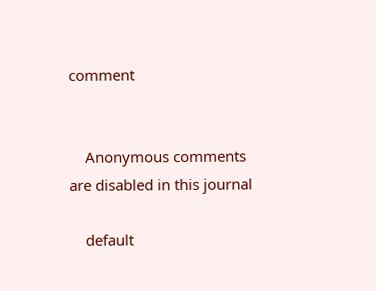comment


    Anonymous comments are disabled in this journal

    default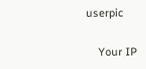userpic

    Your IP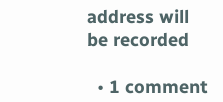address will be recorded

  • 1 comment